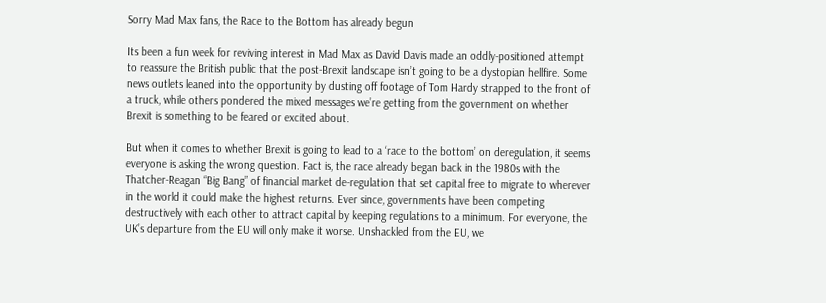Sorry Mad Max fans, the Race to the Bottom has already begun

Its been a fun week for reviving interest in Mad Max as David Davis made an oddly-positioned attempt to reassure the British public that the post-Brexit landscape isn’t going to be a dystopian hellfire. Some news outlets leaned into the opportunity by dusting off footage of Tom Hardy strapped to the front of a truck, while others pondered the mixed messages we’re getting from the government on whether Brexit is something to be feared or excited about.

But when it comes to whether Brexit is going to lead to a ‘race to the bottom’ on deregulation, it seems everyone is asking the wrong question. Fact is, the race already began back in the 1980s with the Thatcher-Reagan “Big Bang” of financial market de-regulation that set capital free to migrate to wherever in the world it could make the highest returns. Ever since, governments have been competing destructively with each other to attract capital by keeping regulations to a minimum. For everyone, the UK’s departure from the EU will only make it worse. Unshackled from the EU, we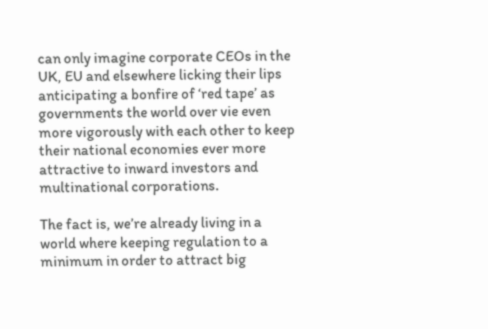can only imagine corporate CEOs in the UK, EU and elsewhere licking their lips anticipating a bonfire of ‘red tape’ as governments the world over vie even more vigorously with each other to keep their national economies ever more attractive to inward investors and multinational corporations.

The fact is, we’re already living in a world where keeping regulation to a minimum in order to attract big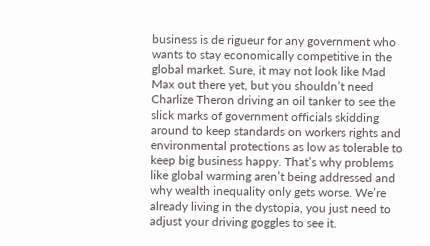business is de rigueur for any government who wants to stay economically competitive in the global market. Sure, it may not look like Mad Max out there yet, but you shouldn’t need Charlize Theron driving an oil tanker to see the slick marks of government officials skidding around to keep standards on workers rights and environmental protections as low as tolerable to keep big business happy. That’s why problems like global warming aren’t being addressed and why wealth inequality only gets worse. We’re already living in the dystopia, you just need to adjust your driving goggles to see it.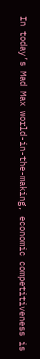In today’s Mad Max world-in-the-making, economic competitiveness is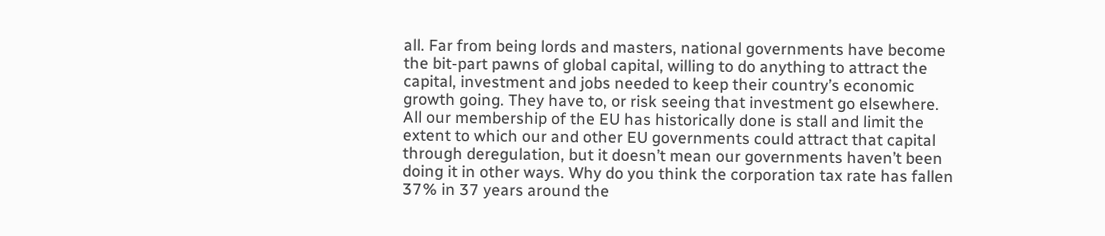all. Far from being lords and masters, national governments have become the bit-part pawns of global capital, willing to do anything to attract the capital, investment and jobs needed to keep their country’s economic growth going. They have to, or risk seeing that investment go elsewhere. All our membership of the EU has historically done is stall and limit the extent to which our and other EU governments could attract that capital through deregulation, but it doesn’t mean our governments haven’t been doing it in other ways. Why do you think the corporation tax rate has fallen 37% in 37 years around the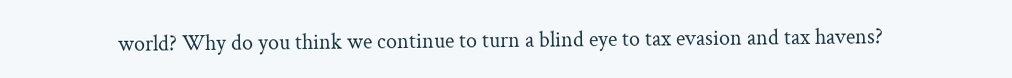world? Why do you think we continue to turn a blind eye to tax evasion and tax havens?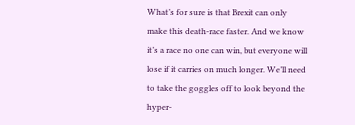What’s for sure is that Brexit can only make this death-race faster. And we know it’s a race no one can win, but everyone will lose if it carries on much longer. We’ll need to take the goggles off to look beyond the hyper-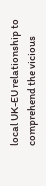local UK-EU relationship to comprehend the vicious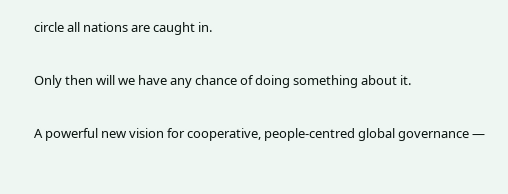circle all nations are caught in.

Only then will we have any chance of doing something about it.

A powerful new vision for cooperative, people-centred global governance —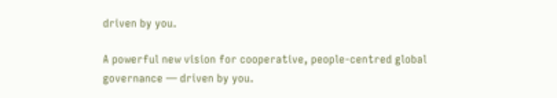driven by you.

A powerful new vision for cooperative, people-centred global governance — driven by you.